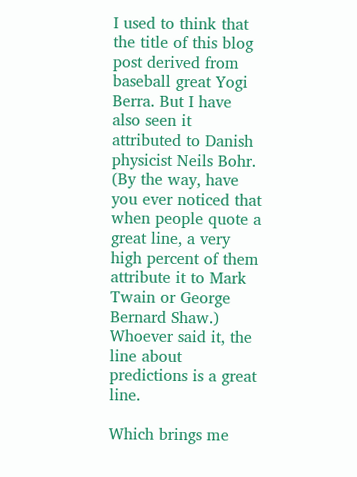I used to think that the title of this blog post derived from baseball great Yogi Berra. But I have also seen it attributed to Danish physicist Neils Bohr. (By the way, have you ever noticed that when people quote a great line, a very high percent of them attribute it to Mark Twain or George Bernard Shaw.) Whoever said it, the line about predictions is a great line.

Which brings me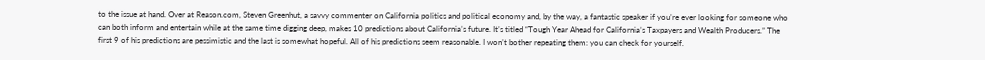to the issue at hand. Over at Reason.com, Steven Greenhut, a savvy commenter on California politics and political economy and, by the way, a fantastic speaker if you’re ever looking for someone who can both inform and entertain while at the same time digging deep, makes 10 predictions about California’s future. It’s titled “Tough Year Ahead for California’s Taxpayers and Wealth Producers.” The first 9 of his predictions are pessimistic and the last is somewhat hopeful. All of his predictions seem reasonable. I won’t bother repeating them: you can check for yourself.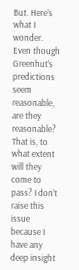But. Here’s what I wonder. Even though Greenhut’s predictions seem reasonable, are they reasonable? That is, to what extent will they come to pass? I don’t raise this issue because I have any deep insight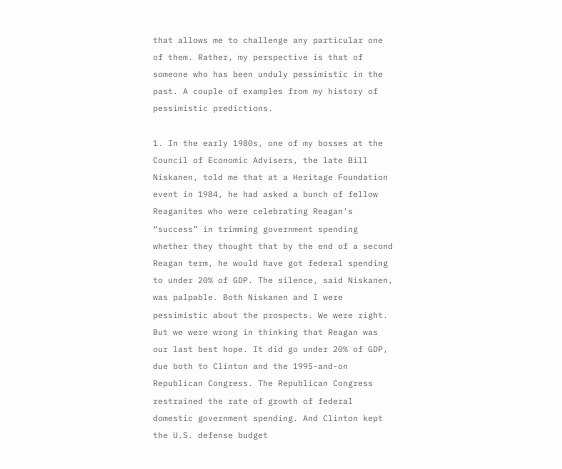that allows me to challenge any particular one of them. Rather, my perspective is that of someone who has been unduly pessimistic in the past. A couple of examples from my history of pessimistic predictions.

1. In the early 1980s, one of my bosses at the Council of Economic Advisers, the late Bill Niskanen, told me that at a Heritage Foundation event in 1984, he had asked a bunch of fellow Reaganites who were celebrating Reagan’s “success” in trimming government spending whether they thought that by the end of a second Reagan term, he would have got federal spending to under 20% of GDP. The silence, said Niskanen, was palpable. Both Niskanen and I were pessimistic about the prospects. We were right. But we were wrong in thinking that Reagan was our last best hope. It did go under 20% of GDP, due both to Clinton and the 1995-and-on Republican Congress. The Republican Congress restrained the rate of growth of federal domestic government spending. And Clinton kept the U.S. defense budget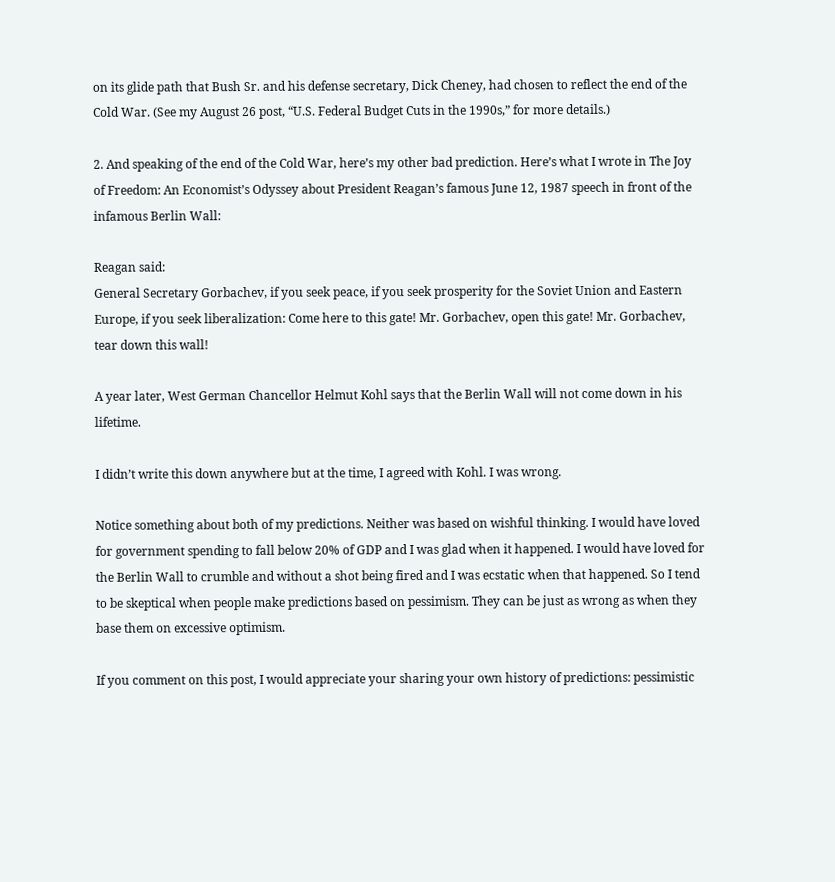on its glide path that Bush Sr. and his defense secretary, Dick Cheney, had chosen to reflect the end of the Cold War. (See my August 26 post, “U.S. Federal Budget Cuts in the 1990s,” for more details.)

2. And speaking of the end of the Cold War, here’s my other bad prediction. Here’s what I wrote in The Joy of Freedom: An Economist’s Odyssey about President Reagan’s famous June 12, 1987 speech in front of the infamous Berlin Wall:

Reagan said:
General Secretary Gorbachev, if you seek peace, if you seek prosperity for the Soviet Union and Eastern Europe, if you seek liberalization: Come here to this gate! Mr. Gorbachev, open this gate! Mr. Gorbachev, tear down this wall!

A year later, West German Chancellor Helmut Kohl says that the Berlin Wall will not come down in his lifetime.

I didn’t write this down anywhere but at the time, I agreed with Kohl. I was wrong.

Notice something about both of my predictions. Neither was based on wishful thinking. I would have loved for government spending to fall below 20% of GDP and I was glad when it happened. I would have loved for the Berlin Wall to crumble and without a shot being fired and I was ecstatic when that happened. So I tend to be skeptical when people make predictions based on pessimism. They can be just as wrong as when they base them on excessive optimism.

If you comment on this post, I would appreciate your sharing your own history of predictions: pessimistic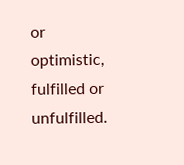or optimistic, fulfilled or unfulfilled.